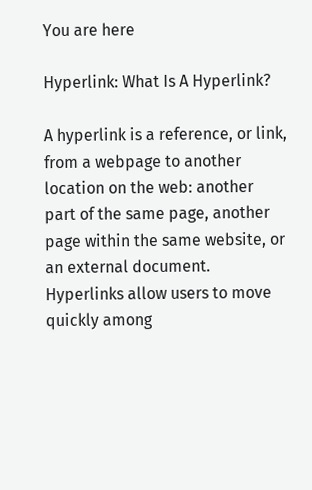You are here

Hyperlink: What Is A Hyperlink?

A hyperlink is a reference, or link, from a webpage to another location on the web: another part of the same page, another page within the same website, or an external document. Hyperlinks allow users to move quickly among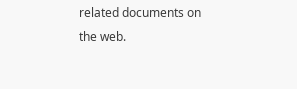related documents on the web.